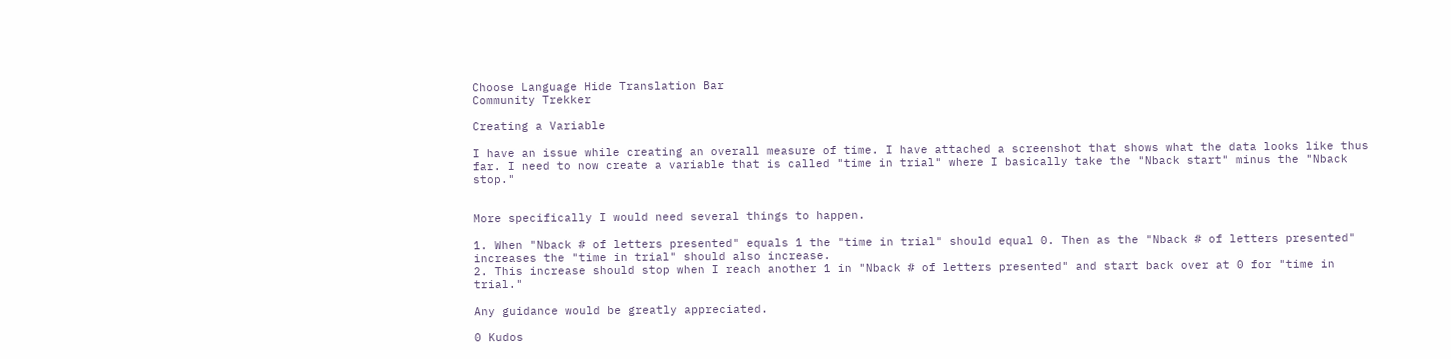Choose Language Hide Translation Bar
Community Trekker

Creating a Variable

I have an issue while creating an overall measure of time. I have attached a screenshot that shows what the data looks like thus far. I need to now create a variable that is called "time in trial" where I basically take the "Nback start" minus the "Nback stop."


More specifically I would need several things to happen.

1. When "Nback # of letters presented" equals 1 the "time in trial" should equal 0. Then as the "Nback # of letters presented" increases the "time in trial" should also increase.
2. This increase should stop when I reach another 1 in "Nback # of letters presented" and start back over at 0 for "time in trial."

Any guidance would be greatly appreciated.

0 Kudos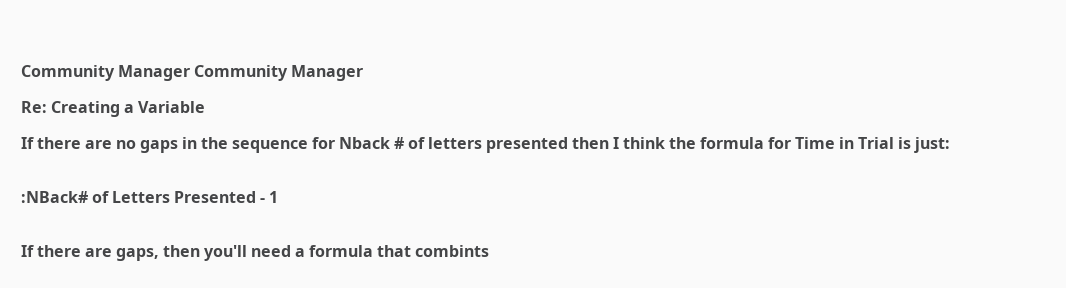Community Manager Community Manager

Re: Creating a Variable

If there are no gaps in the sequence for Nback # of letters presented then I think the formula for Time in Trial is just:


:NBack# of Letters Presented - 1


If there are gaps, then you'll need a formula that combints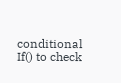conditional If() to check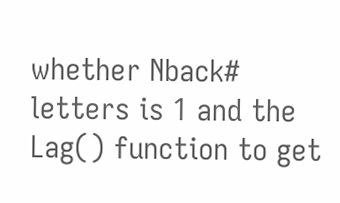whether Nback# letters is 1 and the Lag() function to get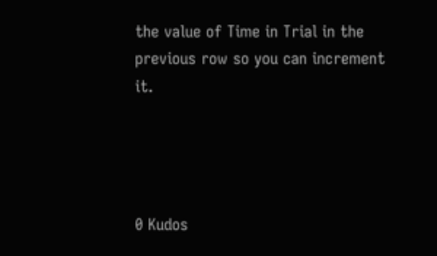the value of Time in Trial in the previous row so you can increment it.




0 Kudos